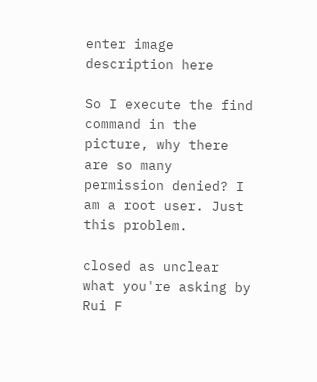enter image description here

So I execute the find command in the picture, why there are so many permission denied? I am a root user. Just this problem.

closed as unclear what you're asking by Rui F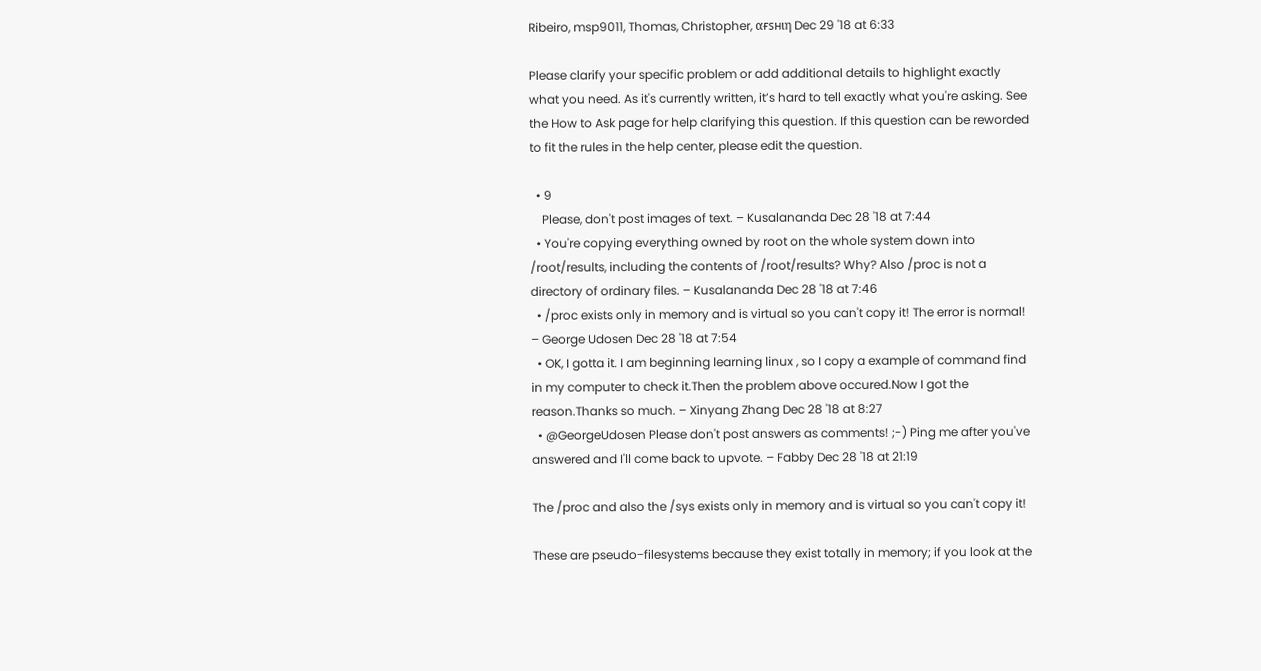Ribeiro, msp9011, Thomas, Christopher, αғsнιη Dec 29 '18 at 6:33

Please clarify your specific problem or add additional details to highlight exactly what you need. As it's currently written, it’s hard to tell exactly what you're asking. See the How to Ask page for help clarifying this question. If this question can be reworded to fit the rules in the help center, please edit the question.

  • 9
    Please, don't post images of text. – Kusalananda Dec 28 '18 at 7:44
  • You're copying everything owned by root on the whole system down into /root/results, including the contents of /root/results? Why? Also /proc is not a directory of ordinary files. – Kusalananda Dec 28 '18 at 7:46
  • /proc exists only in memory and is virtual so you can't copy it! The error is normal! – George Udosen Dec 28 '18 at 7:54
  • OK, I gotta it. I am beginning learning linux , so I copy a example of command find in my computer to check it.Then the problem above occured.Now I got the reason.Thanks so much. – Xinyang Zhang Dec 28 '18 at 8:27
  • @GeorgeUdosen Please don't post answers as comments! ;-) Ping me after you've answered and I'll come back to upvote. – Fabby Dec 28 '18 at 21:19

The /proc and also the /sys exists only in memory and is virtual so you can't copy it!

These are pseudo−filesystems because they exist totally in memory; if you look at the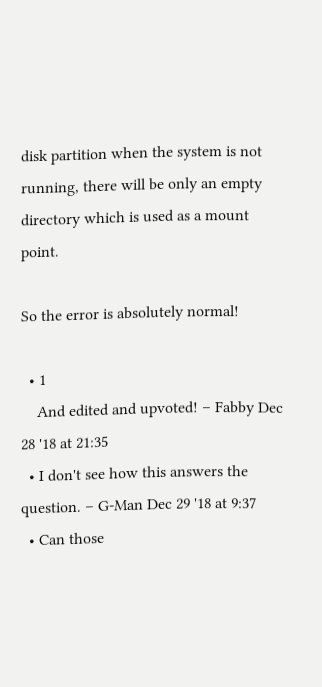disk partition when the system is not running, there will be only an empty directory which is used as a mount point.

So the error is absolutely normal!

  • 1
    And edited and upvoted! – Fabby Dec 28 '18 at 21:35
  • I don't see how this answers the question. – G-Man Dec 29 '18 at 9:37
  • Can those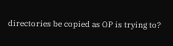directories be copied as OP is trying to?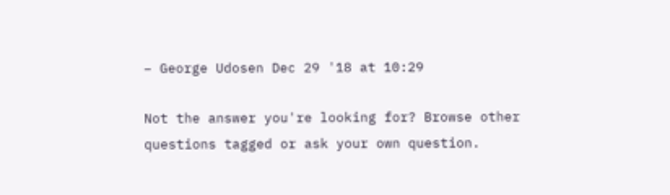– George Udosen Dec 29 '18 at 10:29

Not the answer you're looking for? Browse other questions tagged or ask your own question.